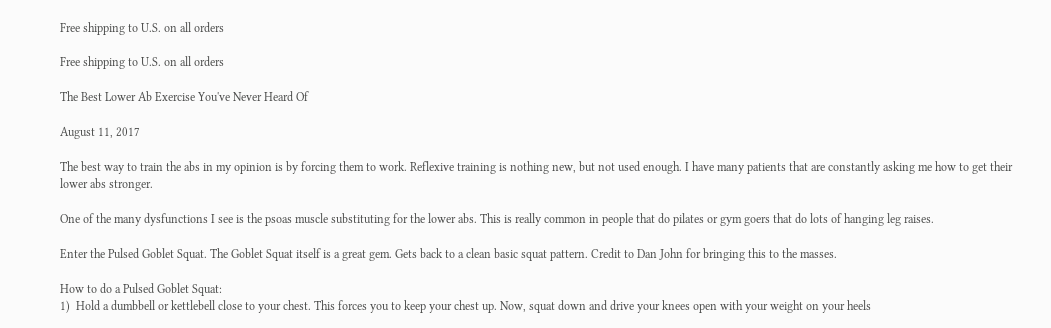Free shipping to U.S. on all orders

Free shipping to U.S. on all orders

The Best Lower Ab Exercise You've Never Heard Of

August 11, 2017

The best way to train the abs in my opinion is by forcing them to work. Reflexive training is nothing new, but not used enough. I have many patients that are constantly asking me how to get their lower abs stronger.

One of the many dysfunctions I see is the psoas muscle substituting for the lower abs. This is really common in people that do pilates or gym goers that do lots of hanging leg raises.

Enter the Pulsed Goblet Squat. The Goblet Squat itself is a great gem. Gets back to a clean basic squat pattern. Credit to Dan John for bringing this to the masses.

How to do a Pulsed Goblet Squat:
1)  Hold a dumbbell or kettlebell close to your chest. This forces you to keep your chest up. Now, squat down and drive your knees open with your weight on your heels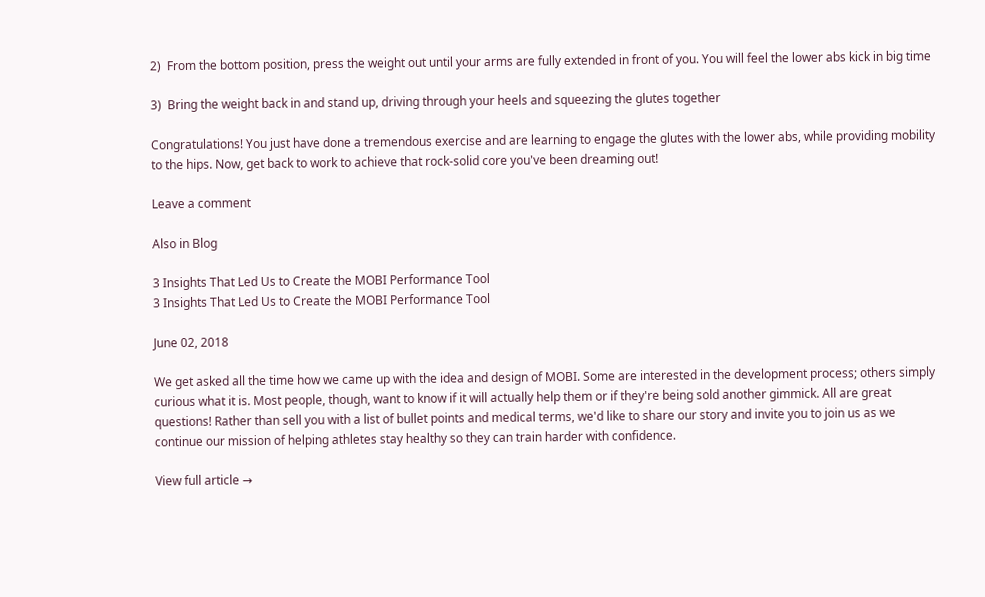2)  From the bottom position, press the weight out until your arms are fully extended in front of you. You will feel the lower abs kick in big time

3)  Bring the weight back in and stand up, driving through your heels and squeezing the glutes together

Congratulations! You just have done a tremendous exercise and are learning to engage the glutes with the lower abs, while providing mobility to the hips. Now, get back to work to achieve that rock-solid core you've been dreaming out!

Leave a comment

Also in Blog

3 Insights That Led Us to Create the MOBI Performance Tool
3 Insights That Led Us to Create the MOBI Performance Tool

June 02, 2018

We get asked all the time how we came up with the idea and design of MOBI. Some are interested in the development process; others simply curious what it is. Most people, though, want to know if it will actually help them or if they're being sold another gimmick. All are great questions! Rather than sell you with a list of bullet points and medical terms, we'd like to share our story and invite you to join us as we continue our mission of helping athletes stay healthy so they can train harder with confidence.

View full article →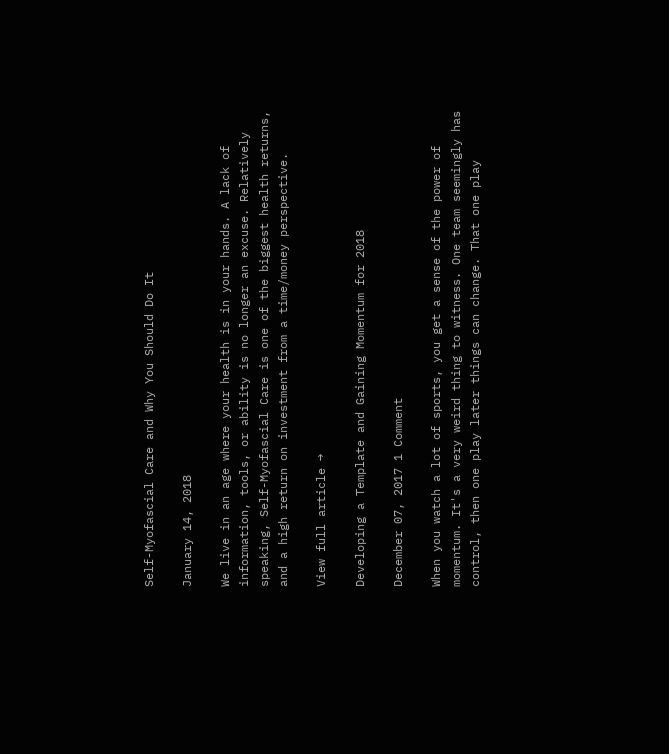Self-Myofascial Care and Why You Should Do It

January 14, 2018

We live in an age where your health is in your hands. A lack of information, tools, or ability is no longer an excuse. Relatively speaking, Self-Myofascial Care is one of the biggest health returns, and a high return on investment from a time/money perspective.

View full article →

Developing a Template and Gaining Momentum for 2018

December 07, 2017 1 Comment

When you watch a lot of sports, you get a sense of the power of momentum. It's a very weird thing to witness. One team seemingly has control, then one play later things can change. That one play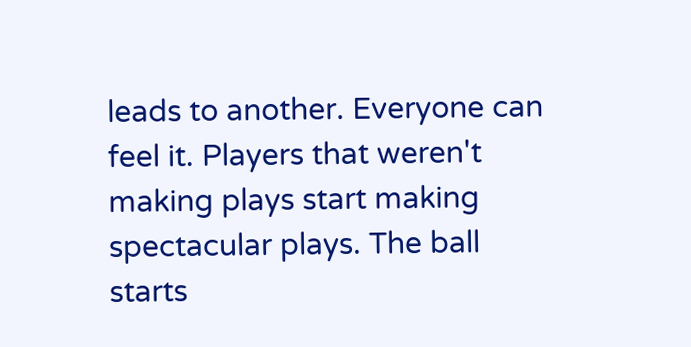leads to another. Everyone can feel it. Players that weren't making plays start making spectacular plays. The ball starts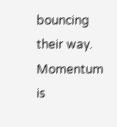bouncing their way. Momentum is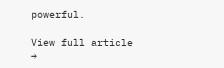powerful.

View full article →